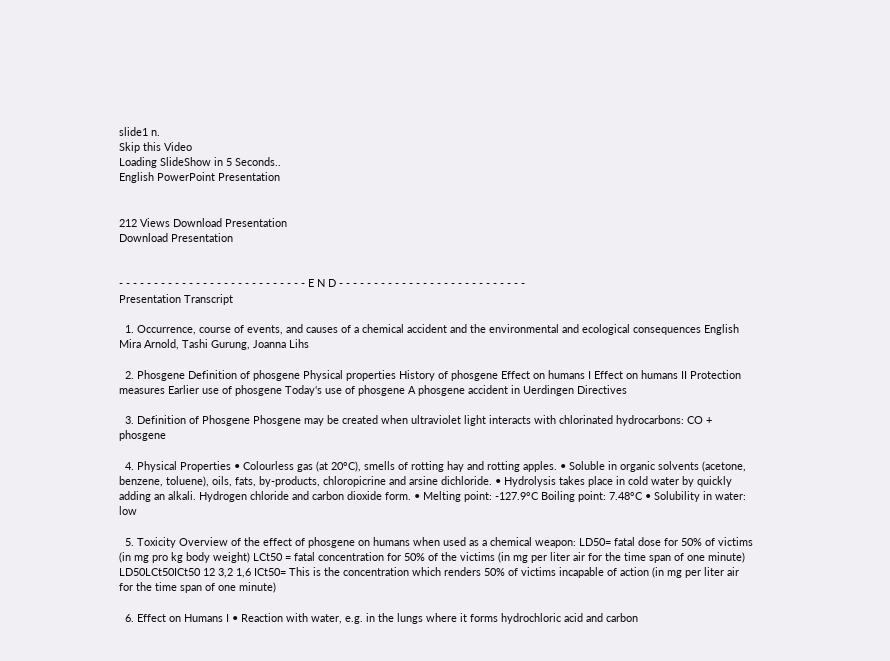slide1 n.
Skip this Video
Loading SlideShow in 5 Seconds..
English PowerPoint Presentation


212 Views Download Presentation
Download Presentation


- - - - - - - - - - - - - - - - - - - - - - - - - - - E N D - - - - - - - - - - - - - - - - - - - - - - - - - - -
Presentation Transcript

  1. Occurrence, course of events, and causes of a chemical accident and the environmental and ecological consequences English Mira Arnold, Tashi Gurung, Joanna Lihs

  2. Phosgene Definition of phosgene Physical properties History of phosgene Effect on humans I Effect on humans II Protection measures Earlier use of phosgene Today‘s use of phosgene A phosgene accident in Uerdingen Directives

  3. Definition of Phosgene Phosgene may be created when ultraviolet light interacts with chlorinated hydrocarbons: CO + phosgene

  4. Physical Properties • Colourless gas (at 20°C), smells of rotting hay and rotting apples. • Soluble in organic solvents (acetone, benzene, toluene), oils, fats, by-products, chloropicrine and arsine dichloride. • Hydrolysis takes place in cold water by quickly adding an alkali. Hydrogen chloride and carbon dioxide form. • Melting point: -127.9°C Boiling point: 7.48°C • Solubility in water: low

  5. Toxicity Overview of the effect of phosgene on humans when used as a chemical weapon: LD50= fatal dose for 50% of victims (in mg pro kg body weight) LCt50 = fatal concentration for 50% of the victims (in mg per liter air for the time span of one minute) LD50LCt50ICt50 12 3,2 1,6 ICt50= This is the concentration which renders 50% of victims incapable of action (in mg per liter air for the time span of one minute)

  6. Effect on Humans I • Reaction with water, e.g. in the lungs where it forms hydrochloric acid and carbon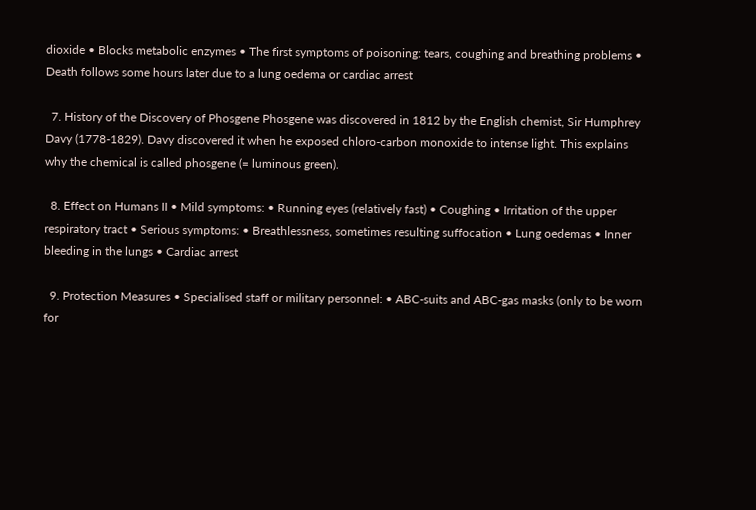dioxide • Blocks metabolic enzymes • The first symptoms of poisoning: tears, coughing and breathing problems • Death follows some hours later due to a lung oedema or cardiac arrest

  7. History of the Discovery of Phosgene Phosgene was discovered in 1812 by the English chemist, Sir Humphrey Davy (1778-1829). Davy discovered it when he exposed chloro-carbon monoxide to intense light. This explains why the chemical is called phosgene (= luminous green).

  8. Effect on Humans II • Mild symptoms: • Running eyes (relatively fast) • Coughing • Irritation of the upper respiratory tract • Serious symptoms: • Breathlessness, sometimes resulting suffocation • Lung oedemas • Inner bleeding in the lungs • Cardiac arrest

  9. Protection Measures • Specialised staff or military personnel: • ABC-suits and ABC-gas masks (only to be worn for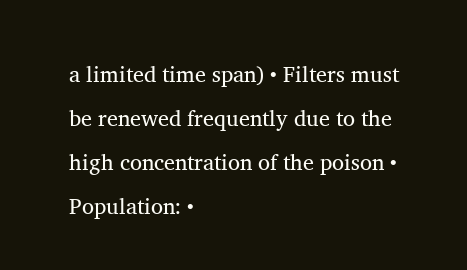a limited time span) • Filters must be renewed frequently due to the high concentration of the poison • Population: •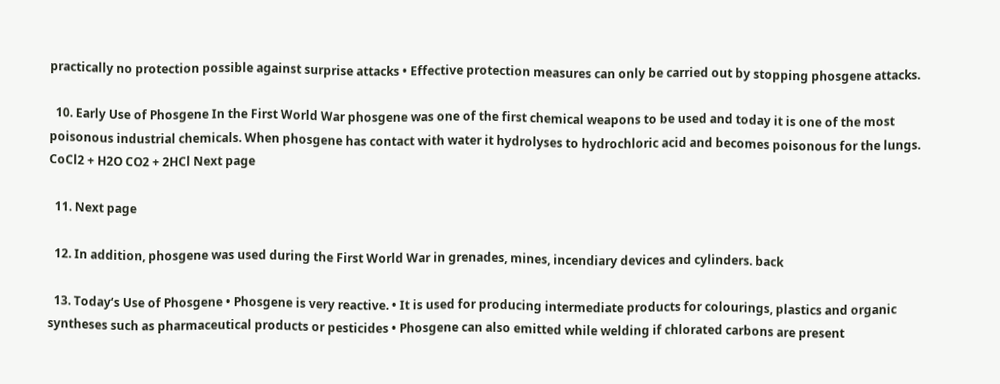practically no protection possible against surprise attacks • Effective protection measures can only be carried out by stopping phosgene attacks.

  10. Early Use of Phosgene In the First World War phosgene was one of the first chemical weapons to be used and today it is one of the most poisonous industrial chemicals. When phosgene has contact with water it hydrolyses to hydrochloric acid and becomes poisonous for the lungs. CoCl2 + H2O CO2 + 2HCl Next page

  11. Next page

  12. In addition, phosgene was used during the First World War in grenades, mines, incendiary devices and cylinders. back

  13. Today‘s Use of Phosgene • Phosgene is very reactive. • It is used for producing intermediate products for colourings, plastics and organic syntheses such as pharmaceutical products or pesticides • Phosgene can also emitted while welding if chlorated carbons are present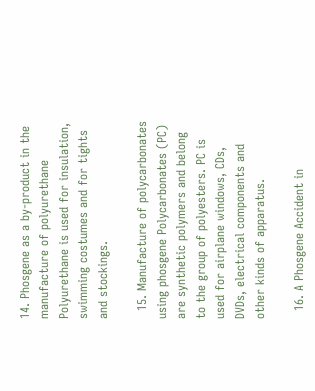14. Phosgene as a by-product in the manufacture of polyurethane Polyurethane is used for insulation, swimming costumes and for tights and stockings.

  15. Manufacture of polycarbonates using phosgene Polycarbonates (PC) are synthetic polymers and belong to the group of polyesters. PC is used for airplane windows, CDs, DVDs, electrical components and other kinds of apparatus.

  16. A Phosgene Accident in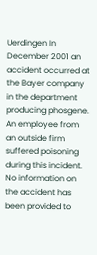Uerdingen In December 2001 an accident occurred at the Bayer company in the department producing phosgene. An employee from an outside firm suffered poisoning during this incident. No information on the accident has been provided to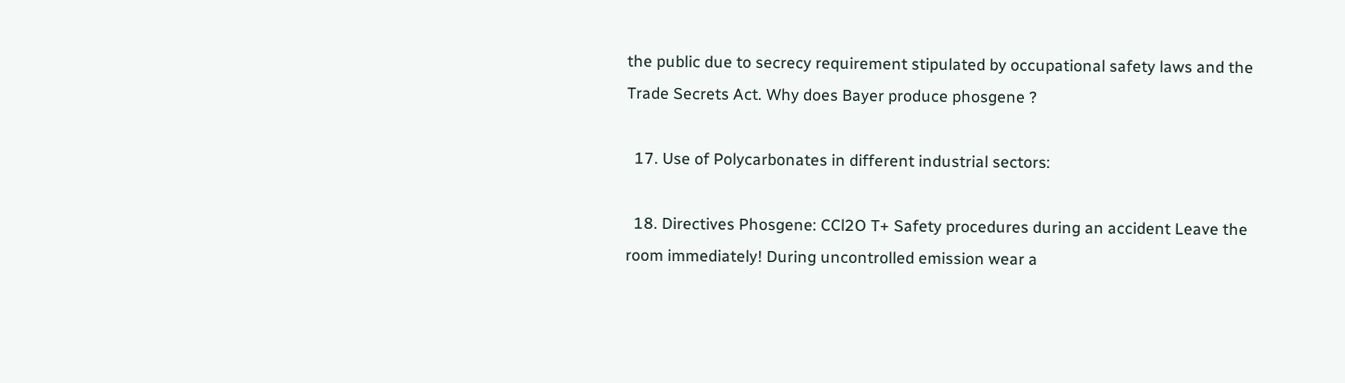the public due to secrecy requirement stipulated by occupational safety laws and the Trade Secrets Act. Why does Bayer produce phosgene ?

  17. Use of Polycarbonates in different industrial sectors:

  18. Directives Phosgene: CCl2O T+ Safety procedures during an accident Leave the room immediately! During uncontrolled emission wear a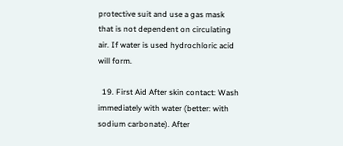protective suit and use a gas mask that is not dependent on circulating air. If water is used hydrochloric acid will form.

  19. First Aid After skin contact: Wash immediately with water (better: with sodium carbonate). After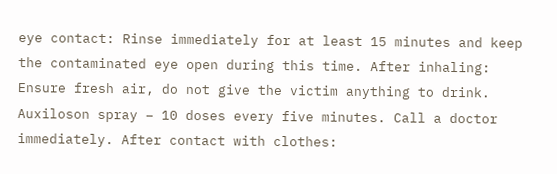eye contact: Rinse immediately for at least 15 minutes and keep the contaminated eye open during this time. After inhaling: Ensure fresh air, do not give the victim anything to drink. Auxiloson spray – 10 doses every five minutes. Call a doctor immediately. After contact with clothes: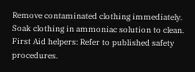Remove contaminated clothing immediately. Soak clothing in ammoniac solution to clean. First Aid helpers: Refer to published safety procedures.